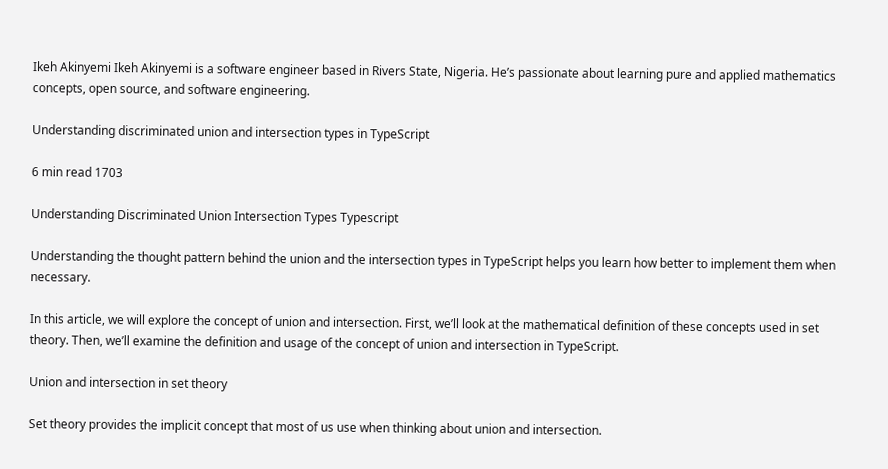Ikeh Akinyemi Ikeh Akinyemi is a software engineer based in Rivers State, Nigeria. He’s passionate about learning pure and applied mathematics concepts, open source, and software engineering.

Understanding discriminated union and intersection types in TypeScript

6 min read 1703

Understanding Discriminated Union Intersection Types Typescript

Understanding the thought pattern behind the union and the intersection types in TypeScript helps you learn how better to implement them when necessary.

In this article, we will explore the concept of union and intersection. First, we’ll look at the mathematical definition of these concepts used in set theory. Then, we’ll examine the definition and usage of the concept of union and intersection in TypeScript.

Union and intersection in set theory

Set theory provides the implicit concept that most of us use when thinking about union and intersection.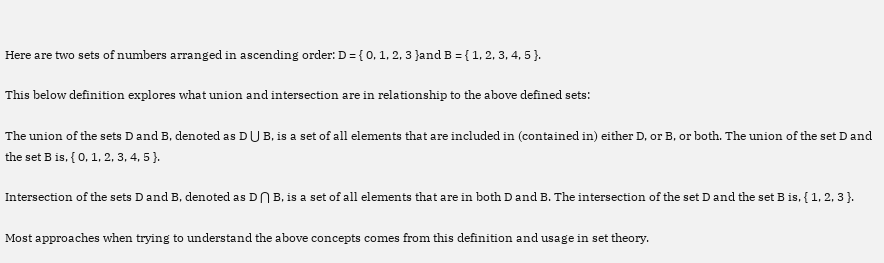Here are two sets of numbers arranged in ascending order: D = { 0, 1, 2, 3 }and B = { 1, 2, 3, 4, 5 }.

This below definition explores what union and intersection are in relationship to the above defined sets:

The union of the sets D and B, denoted as D ⋃ B, is a set of all elements that are included in (contained in) either D, or B, or both. The union of the set D and the set B is, { 0, 1, 2, 3, 4, 5 }.

Intersection of the sets D and B, denoted as D ⋂ B, is a set of all elements that are in both D and B. The intersection of the set D and the set B is, { 1, 2, 3 }.

Most approaches when trying to understand the above concepts comes from this definition and usage in set theory.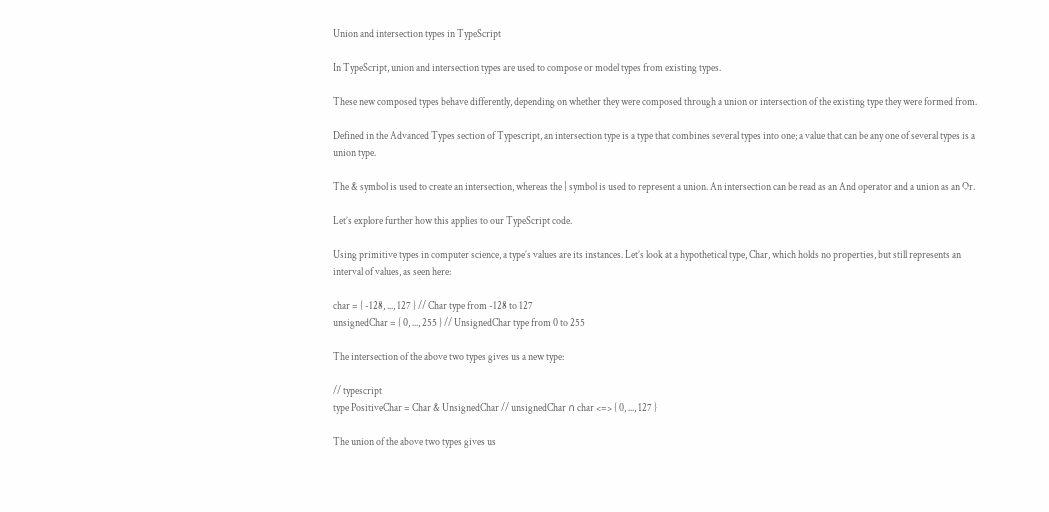Union and intersection types in TypeScript

In TypeScript, union and intersection types are used to compose or model types from existing types.

These new composed types behave differently, depending on whether they were composed through a union or intersection of the existing type they were formed from.

Defined in the Advanced Types section of Typescript, an intersection type is a type that combines several types into one; a value that can be any one of several types is a union type.

The & symbol is used to create an intersection, whereas the | symbol is used to represent a union. An intersection can be read as an And operator and a union as an Or.

Let’s explore further how this applies to our TypeScript code.

Using primitive types in computer science, a type’s values are its instances. Let’s look at a hypothetical type, Char, which holds no properties, but still represents an interval of values, as seen here:

char = { -128, ..., 127 } // Char type from -128 to 127
unsignedChar = { 0, ..., 255 } // UnsignedChar type from 0 to 255

The intersection of the above two types gives us a new type:

// typescript
type PositiveChar = Char & UnsignedChar // unsignedChar ∩ char <=> { 0, ..., 127 }

The union of the above two types gives us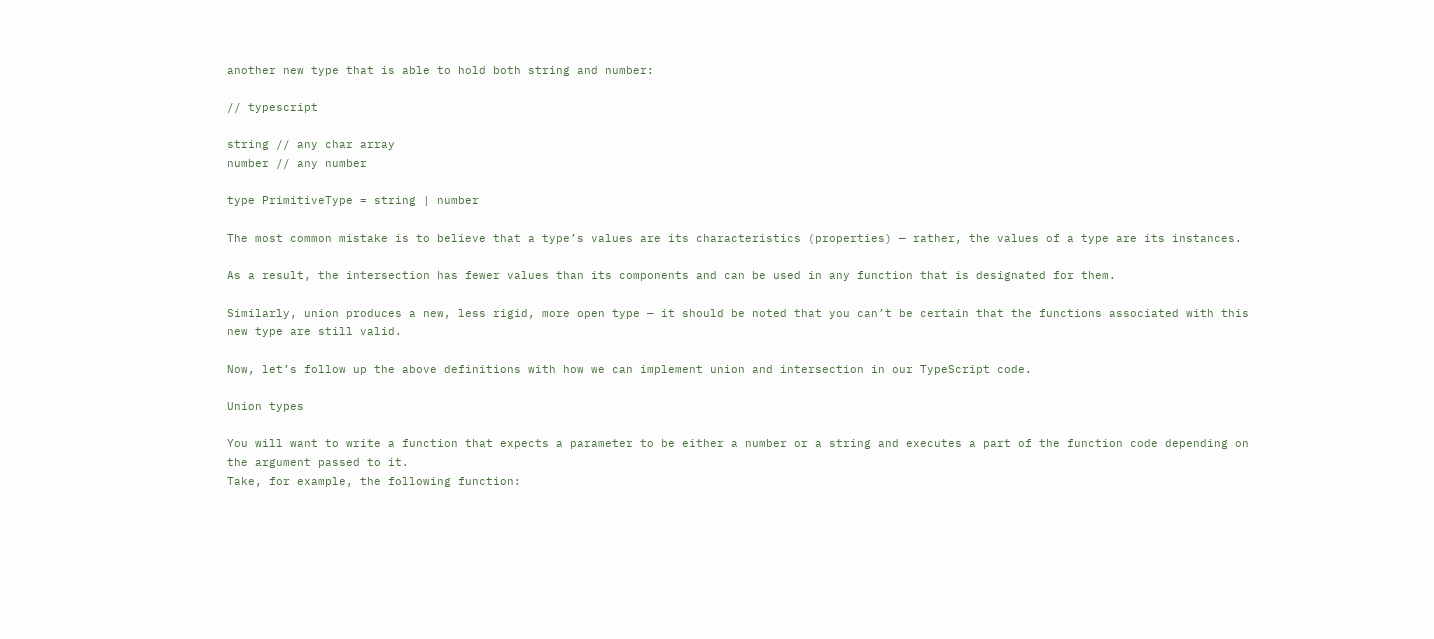another new type that is able to hold both string and number:

// typescript

string // any char array
number // any number

type PrimitiveType = string | number

The most common mistake is to believe that a type’s values are its characteristics (properties) — rather, the values of a type are its instances.

As a result, the intersection has fewer values than its components and can be used in any function that is designated for them.

Similarly, union produces a new, less rigid, more open type — it should be noted that you can’t be certain that the functions associated with this new type are still valid.

Now, let’s follow up the above definitions with how we can implement union and intersection in our TypeScript code.

Union types

You will want to write a function that expects a parameter to be either a number or a string and executes a part of the function code depending on the argument passed to it.
Take, for example, the following function: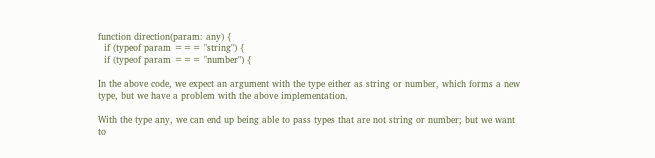function direction(param: any) {
  if (typeof param === "string") {
  if (typeof param === "number") {

In the above code, we expect an argument with the type either as string or number, which forms a new type, but we have a problem with the above implementation.

With the type any, we can end up being able to pass types that are not string or number; but we want to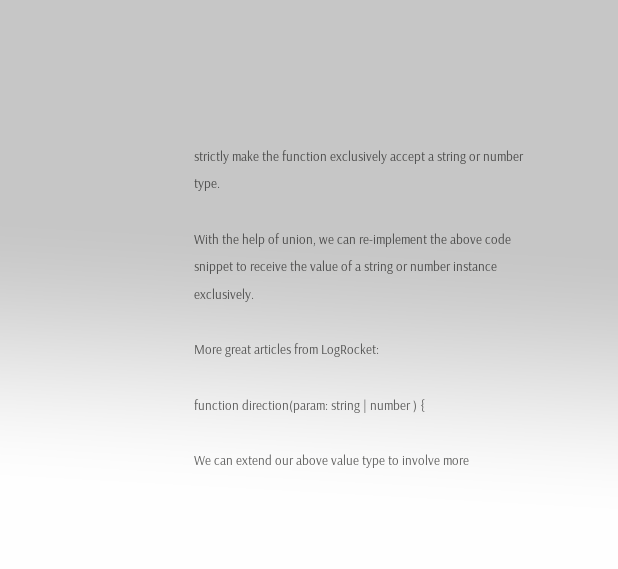strictly make the function exclusively accept a string or number type.

With the help of union, we can re-implement the above code snippet to receive the value of a string or number instance exclusively.

More great articles from LogRocket:

function direction(param: string | number ) {

We can extend our above value type to involve more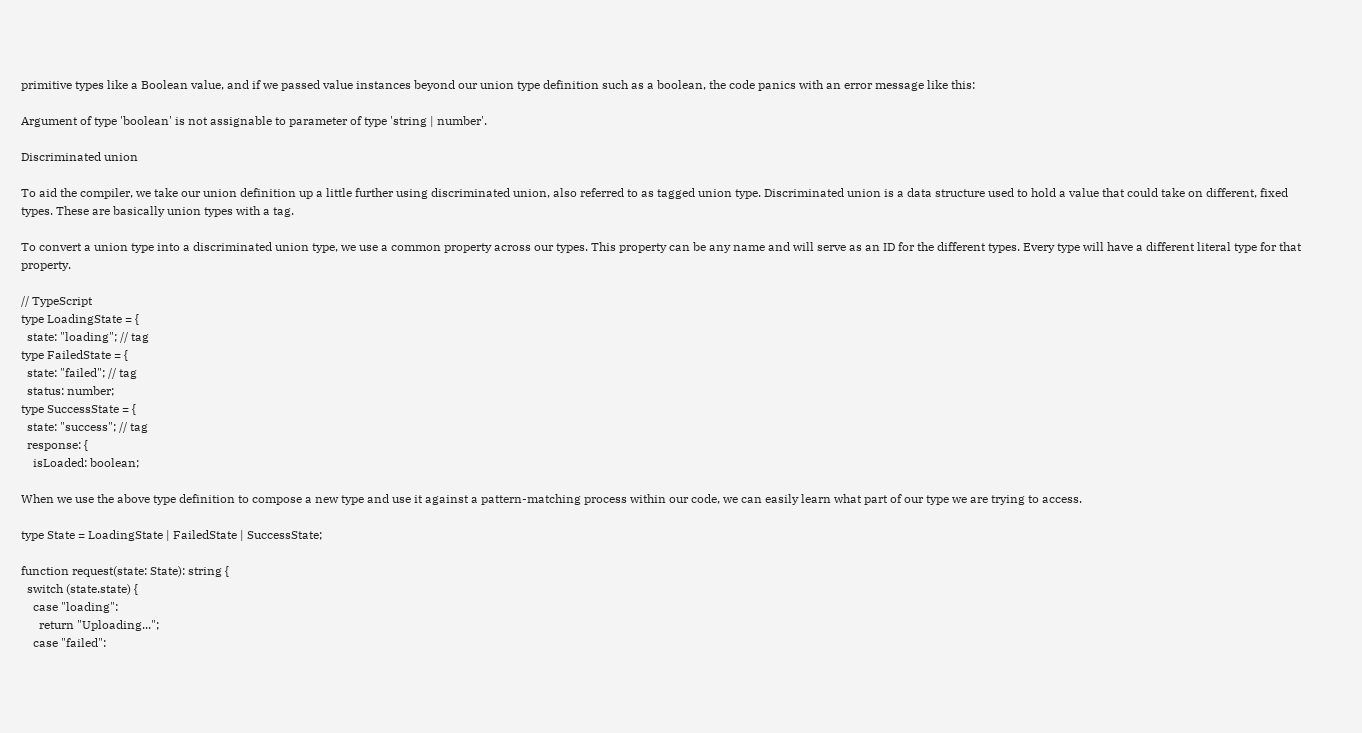primitive types like a Boolean value, and if we passed value instances beyond our union type definition such as a boolean, the code panics with an error message like this:

Argument of type 'boolean' is not assignable to parameter of type 'string | number'.

Discriminated union

To aid the compiler, we take our union definition up a little further using discriminated union, also referred to as tagged union type. Discriminated union is a data structure used to hold a value that could take on different, fixed types. These are basically union types with a tag.

To convert a union type into a discriminated union type, we use a common property across our types. This property can be any name and will serve as an ID for the different types. Every type will have a different literal type for that property.

// TypeScript
type LoadingState = {
  state: "loading"; // tag
type FailedState = {
  state: "failed"; // tag
  status: number;
type SuccessState = {
  state: "success"; // tag
  response: {
    isLoaded: boolean;

When we use the above type definition to compose a new type and use it against a pattern-matching process within our code, we can easily learn what part of our type we are trying to access.

type State = LoadingState | FailedState | SuccessState;

function request(state: State): string {
  switch (state.state) {
    case "loading":
      return "Uploading...";
    case "failed":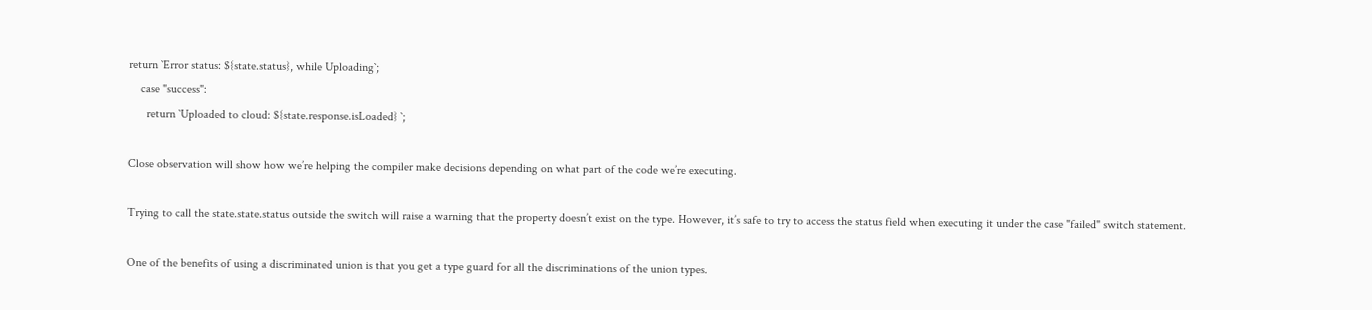return `Error status: ${state.status}, while Uploading`;
    case "success":
      return `Uploaded to cloud: ${state.response.isLoaded} `;

Close observation will show how we’re helping the compiler make decisions depending on what part of the code we’re executing.

Trying to call the state.state.status outside the switch will raise a warning that the property doesn’t exist on the type. However, it’s safe to try to access the status field when executing it under the case "failed" switch statement.

One of the benefits of using a discriminated union is that you get a type guard for all the discriminations of the union types.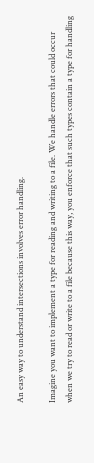An easy way to understand intersections involves error handling.

Imagine you want to implement a type for reading and writing to a file. We handle errors that could occur when we try to read or write to a file because this way, you enforce that such types contain a type for handling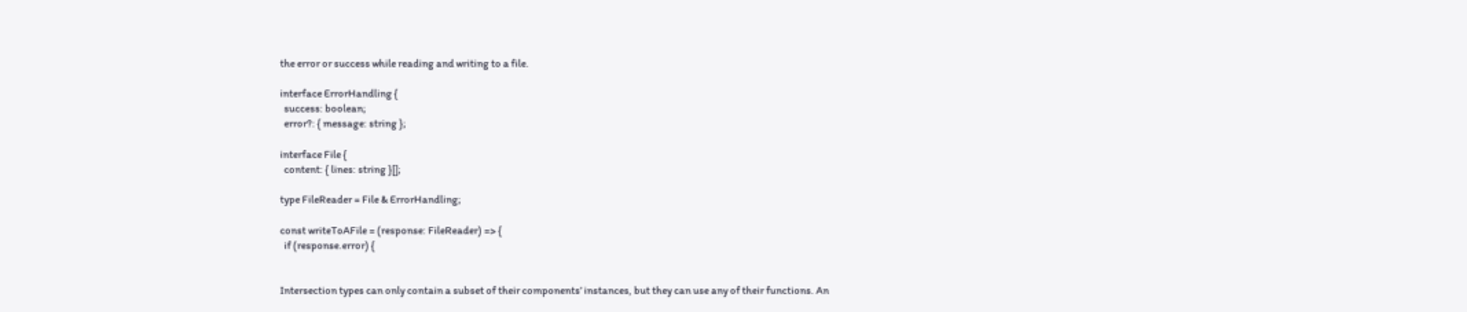the error or success while reading and writing to a file.

interface ErrorHandling {
  success: boolean;
  error?: { message: string };

interface File {
  content: { lines: string }[];

type FileReader = File & ErrorHandling;

const writeToAFile = (response: FileReader) => {
  if (response.error) {


Intersection types can only contain a subset of their components’ instances, but they can use any of their functions. An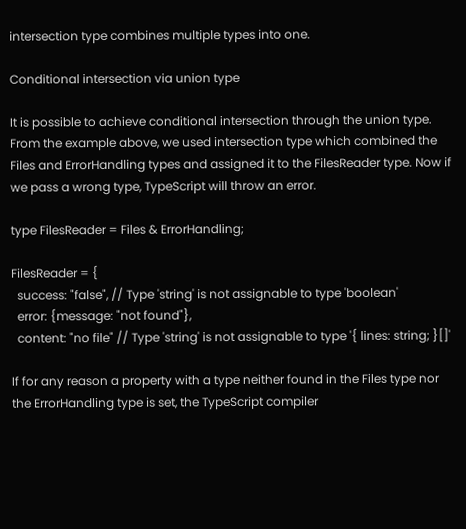intersection type combines multiple types into one.

Conditional intersection via union type

It is possible to achieve conditional intersection through the union type. From the example above, we used intersection type which combined the Files and ErrorHandling types and assigned it to the FilesReader type. Now if we pass a wrong type, TypeScript will throw an error.

type FilesReader = Files & ErrorHandling;

FilesReader = {
  success: "false", // Type 'string' is not assignable to type 'boolean'
  error: {message: "not found"},
  content: "no file" // Type 'string' is not assignable to type '{ lines: string; }[]'

If for any reason a property with a type neither found in the Files type nor the ErrorHandling type is set, the TypeScript compiler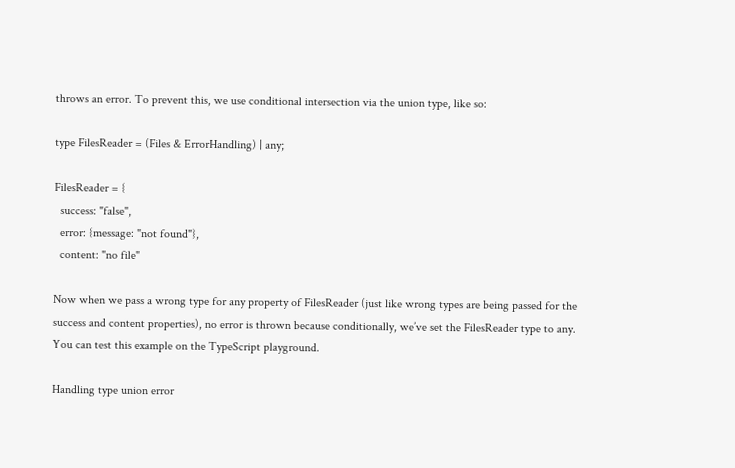throws an error. To prevent this, we use conditional intersection via the union type, like so:

type FilesReader = (Files & ErrorHandling) | any;

FilesReader = {
  success: "false",
  error: {message: "not found"},
  content: "no file"

Now when we pass a wrong type for any property of FilesReader (just like wrong types are being passed for the success and content properties), no error is thrown because conditionally, we’ve set the FilesReader type to any. You can test this example on the TypeScript playground.

Handling type union error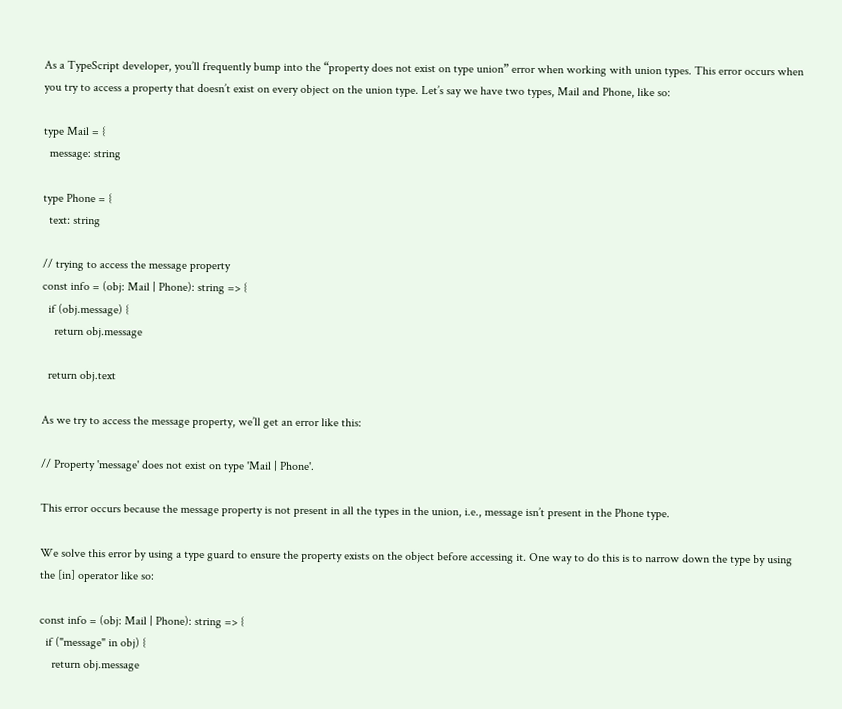As a TypeScript developer, you’ll frequently bump into the “property does not exist on type union” error when working with union types. This error occurs when you try to access a property that doesn’t exist on every object on the union type. Let’s say we have two types, Mail and Phone, like so:

type Mail = {
  message: string

type Phone = {
  text: string

// trying to access the message property
const info = (obj: Mail | Phone): string => {
  if (obj.message) {
    return obj.message

  return obj.text

As we try to access the message property, we’ll get an error like this:

// Property 'message' does not exist on type 'Mail | Phone'.

This error occurs because the message property is not present in all the types in the union, i.e., message isn’t present in the Phone type.

We solve this error by using a type guard to ensure the property exists on the object before accessing it. One way to do this is to narrow down the type by using the [in] operator like so:

const info = (obj: Mail | Phone): string => {
  if ("message" in obj) {
    return obj.message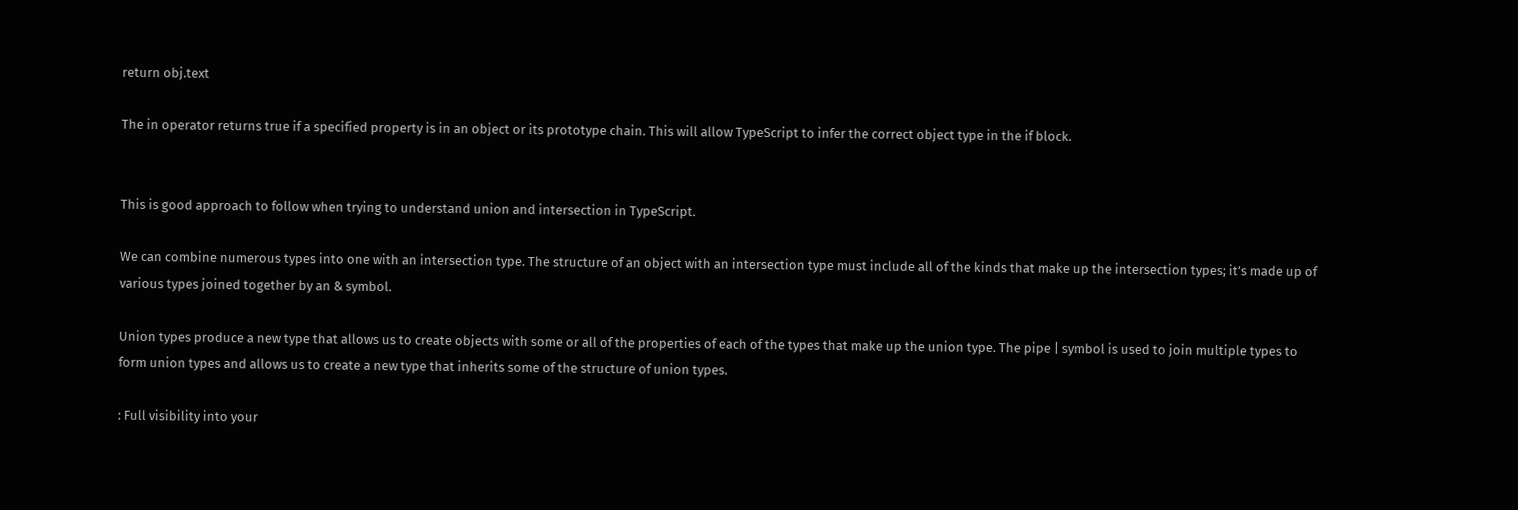return obj.text

The in operator returns true if a specified property is in an object or its prototype chain. This will allow TypeScript to infer the correct object type in the if block.


This is good approach to follow when trying to understand union and intersection in TypeScript.

We can combine numerous types into one with an intersection type. The structure of an object with an intersection type must include all of the kinds that make up the intersection types; it’s made up of various types joined together by an & symbol.

Union types produce a new type that allows us to create objects with some or all of the properties of each of the types that make up the union type. The pipe | symbol is used to join multiple types to form union types and allows us to create a new type that inherits some of the structure of union types.

: Full visibility into your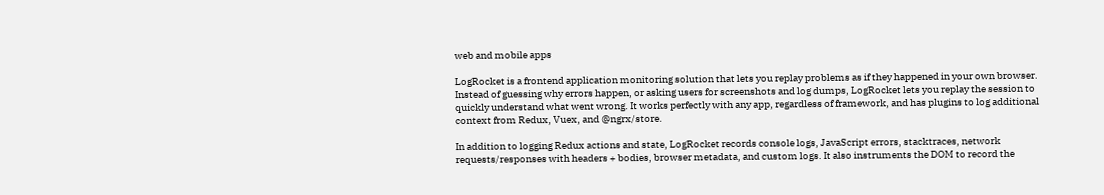web and mobile apps

LogRocket is a frontend application monitoring solution that lets you replay problems as if they happened in your own browser. Instead of guessing why errors happen, or asking users for screenshots and log dumps, LogRocket lets you replay the session to quickly understand what went wrong. It works perfectly with any app, regardless of framework, and has plugins to log additional context from Redux, Vuex, and @ngrx/store.

In addition to logging Redux actions and state, LogRocket records console logs, JavaScript errors, stacktraces, network requests/responses with headers + bodies, browser metadata, and custom logs. It also instruments the DOM to record the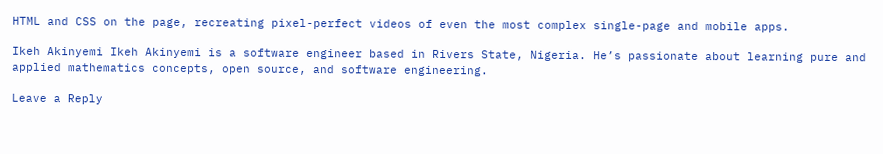HTML and CSS on the page, recreating pixel-perfect videos of even the most complex single-page and mobile apps.

Ikeh Akinyemi Ikeh Akinyemi is a software engineer based in Rivers State, Nigeria. He’s passionate about learning pure and applied mathematics concepts, open source, and software engineering.

Leave a Reply